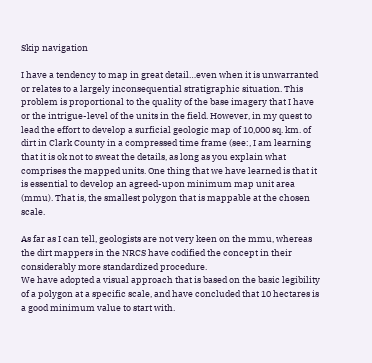Skip navigation

I have a tendency to map in great detail…even when it is unwarranted or relates to a largely inconsequential stratigraphic situation. This problem is proportional to the quality of the base imagery that I have or the intrigue-level of the units in the field. However, in my quest to lead the effort to develop a surficial geologic map of 10,000 sq. km. of dirt in Clark County in a compressed time frame (see:, I am learning that it is ok not to sweat the details, as long as you explain what comprises the mapped units. One thing that we have learned is that it is essential to develop an agreed-upon minimum map unit area (mmu). That is, the smallest polygon that is mappable at the chosen scale.

As far as I can tell, geologists are not very keen on the mmu, whereas the dirt mappers in the NRCS have codified the concept in their considerably more standardized procedure.
We have adopted a visual approach that is based on the basic legibility of a polygon at a specific scale, and have concluded that 10 hectares is a good minimum value to start with.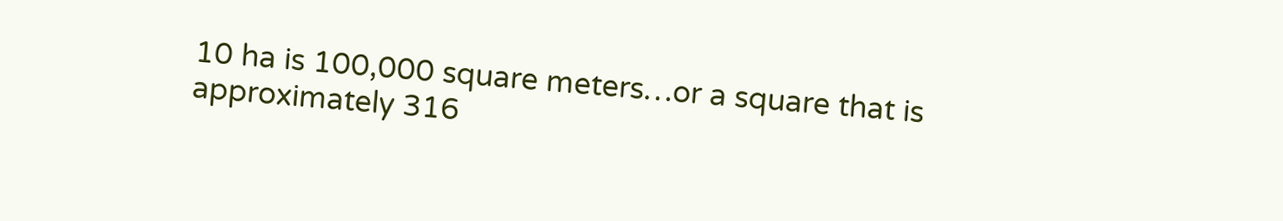10 ha is 100,000 square meters…or a square that is approximately 316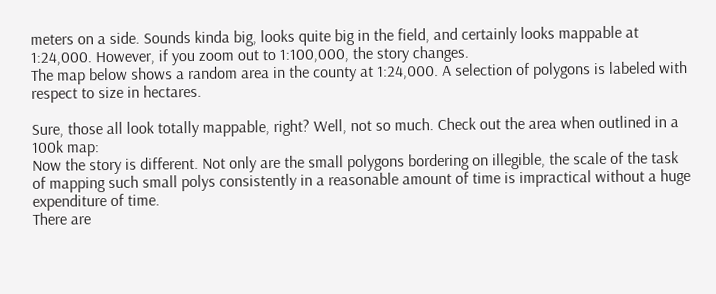meters on a side. Sounds kinda big, looks quite big in the field, and certainly looks mappable at 1:24,000. However, if you zoom out to 1:100,000, the story changes.
The map below shows a random area in the county at 1:24,000. A selection of polygons is labeled with respect to size in hectares.

Sure, those all look totally mappable, right? Well, not so much. Check out the area when outlined in a 100k map:
Now the story is different. Not only are the small polygons bordering on illegible, the scale of the task of mapping such small polys consistently in a reasonable amount of time is impractical without a huge expenditure of time.
There are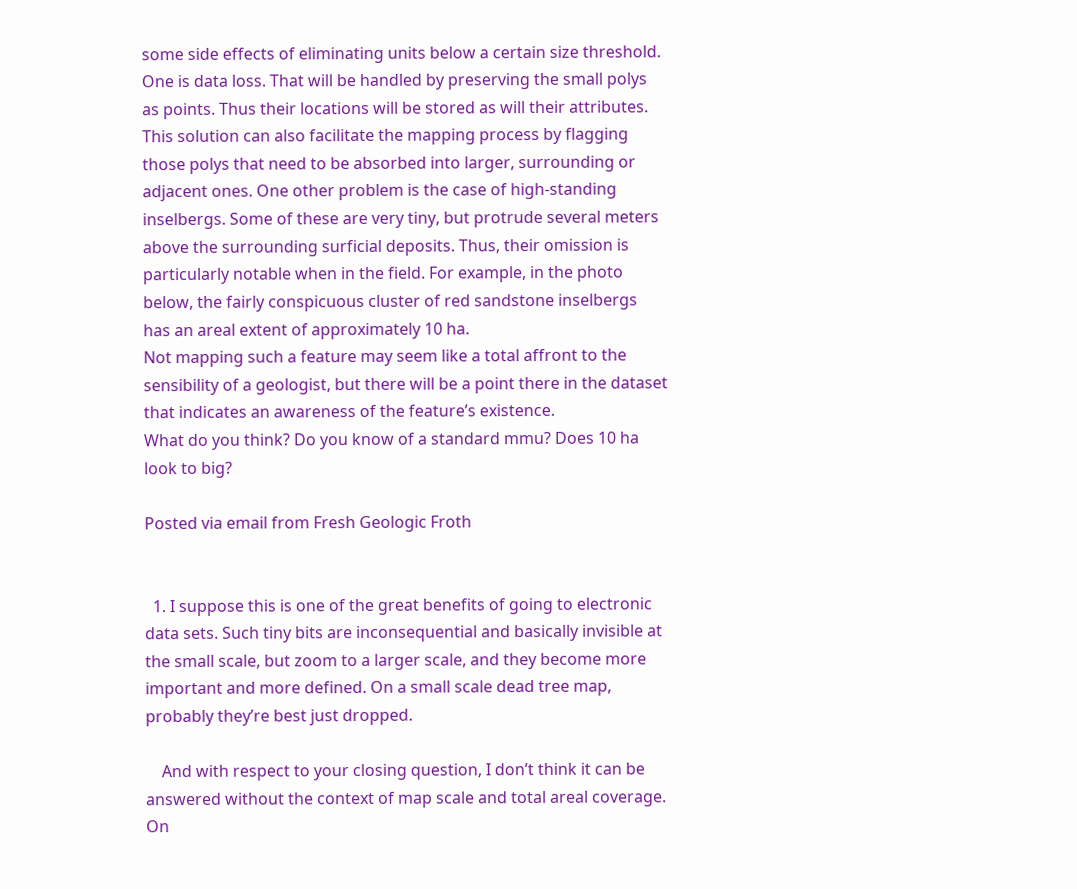some side effects of eliminating units below a certain size threshold. One is data loss. That will be handled by preserving the small polys as points. Thus their locations will be stored as will their attributes. This solution can also facilitate the mapping process by flagging those polys that need to be absorbed into larger, surrounding or adjacent ones. One other problem is the case of high-standing inselbergs. Some of these are very tiny, but protrude several meters above the surrounding surficial deposits. Thus, their omission is particularly notable when in the field. For example, in the photo below, the fairly conspicuous cluster of red sandstone inselbergs has an areal extent of approximately 10 ha.
Not mapping such a feature may seem like a total affront to the sensibility of a geologist, but there will be a point there in the dataset that indicates an awareness of the feature’s existence.
What do you think? Do you know of a standard mmu? Does 10 ha look to big?

Posted via email from Fresh Geologic Froth


  1. I suppose this is one of the great benefits of going to electronic data sets. Such tiny bits are inconsequential and basically invisible at the small scale, but zoom to a larger scale, and they become more important and more defined. On a small scale dead tree map, probably they’re best just dropped.

    And with respect to your closing question, I don’t think it can be answered without the context of map scale and total areal coverage. On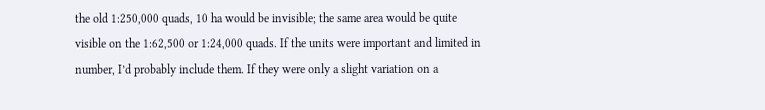the old 1:250,000 quads, 10 ha would be invisible; the same area would be quite visible on the 1:62,500 or 1:24,000 quads. If the units were important and limited in number, I’d probably include them. If they were only a slight variation on a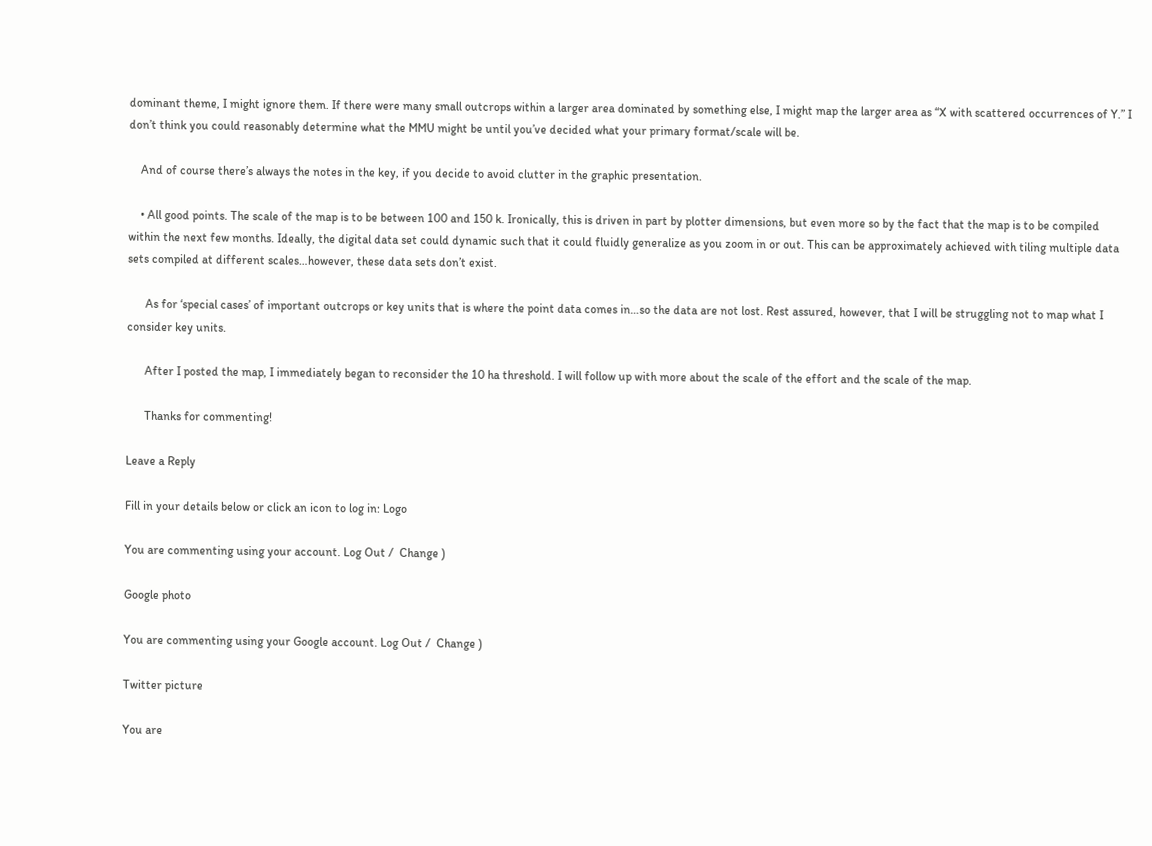dominant theme, I might ignore them. If there were many small outcrops within a larger area dominated by something else, I might map the larger area as “X with scattered occurrences of Y.” I don’t think you could reasonably determine what the MMU might be until you’ve decided what your primary format/scale will be.

    And of course there’s always the notes in the key, if you decide to avoid clutter in the graphic presentation.

    • All good points. The scale of the map is to be between 100 and 150 k. Ironically, this is driven in part by plotter dimensions, but even more so by the fact that the map is to be compiled within the next few months. Ideally, the digital data set could dynamic such that it could fluidly generalize as you zoom in or out. This can be approximately achieved with tiling multiple data sets compiled at different scales…however, these data sets don’t exist.

      As for ‘special cases’ of important outcrops or key units that is where the point data comes in…so the data are not lost. Rest assured, however, that I will be struggling not to map what I consider key units.

      After I posted the map, I immediately began to reconsider the 10 ha threshold. I will follow up with more about the scale of the effort and the scale of the map.

      Thanks for commenting!

Leave a Reply

Fill in your details below or click an icon to log in: Logo

You are commenting using your account. Log Out /  Change )

Google photo

You are commenting using your Google account. Log Out /  Change )

Twitter picture

You are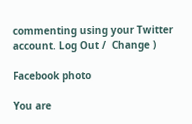commenting using your Twitter account. Log Out /  Change )

Facebook photo

You are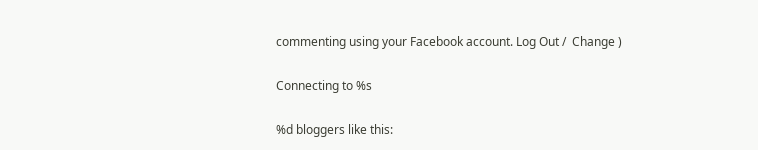commenting using your Facebook account. Log Out /  Change )

Connecting to %s

%d bloggers like this: